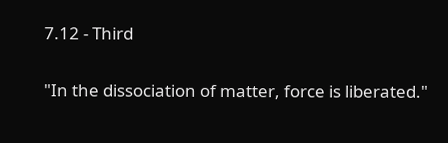7.12 - Third

"In the dissociation of matter, force is liberated."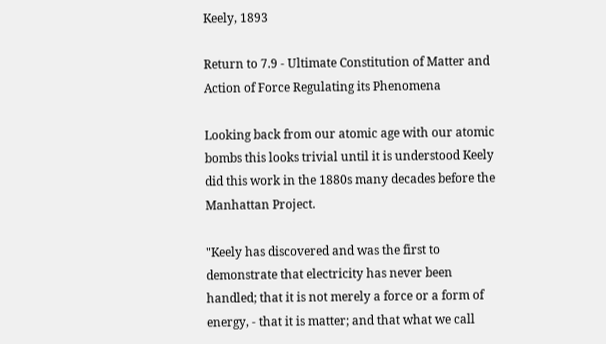Keely, 1893

Return to 7.9 - Ultimate Constitution of Matter and Action of Force Regulating its Phenomena

Looking back from our atomic age with our atomic bombs this looks trivial until it is understood Keely did this work in the 1880s many decades before the Manhattan Project.

"Keely has discovered and was the first to demonstrate that electricity has never been handled; that it is not merely a force or a form of energy, - that it is matter; and that what we call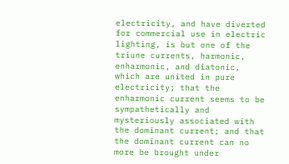electricity, and have diverted for commercial use in electric lighting, is but one of the triune currents, harmonic, enharmonic, and diatonic, which are united in pure electricity; that the enharmonic current seems to be sympathetically and mysteriously associated with the dominant current; and that the dominant current can no more be brought under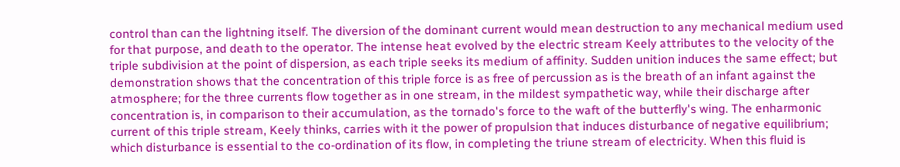control than can the lightning itself. The diversion of the dominant current would mean destruction to any mechanical medium used for that purpose, and death to the operator. The intense heat evolved by the electric stream Keely attributes to the velocity of the triple subdivision at the point of dispersion, as each triple seeks its medium of affinity. Sudden unition induces the same effect; but demonstration shows that the concentration of this triple force is as free of percussion as is the breath of an infant against the atmosphere; for the three currents flow together as in one stream, in the mildest sympathetic way, while their discharge after concentration is, in comparison to their accumulation, as the tornado's force to the waft of the butterfly's wing. The enharmonic current of this triple stream, Keely thinks, carries with it the power of propulsion that induces disturbance of negative equilibrium; which disturbance is essential to the co-ordination of its flow, in completing the triune stream of electricity. When this fluid is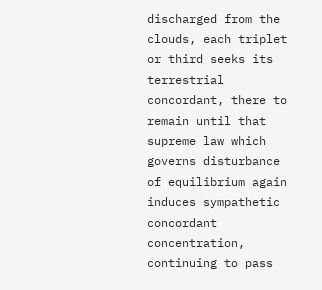discharged from the clouds, each triplet or third seeks its terrestrial concordant, there to remain until that supreme law which governs disturbance of equilibrium again induces sympathetic concordant concentration, continuing to pass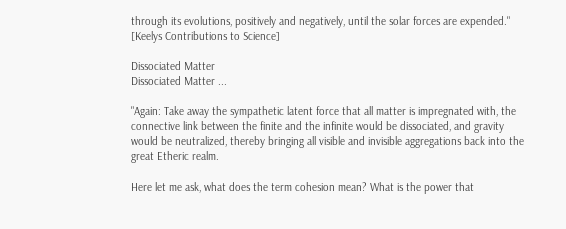through its evolutions, positively and negatively, until the solar forces are expended." [Keelys Contributions to Science]

Dissociated Matter
Dissociated Matter ...

"Again: Take away the sympathetic latent force that all matter is impregnated with, the connective link between the finite and the infinite would be dissociated, and gravity would be neutralized, thereby bringing all visible and invisible aggregations back into the great Etheric realm.

Here let me ask, what does the term cohesion mean? What is the power that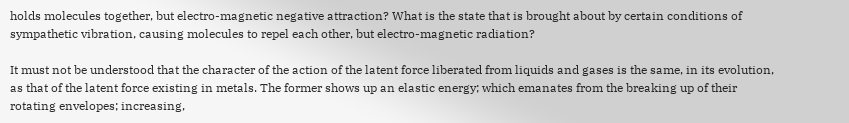holds molecules together, but electro-magnetic negative attraction? What is the state that is brought about by certain conditions of sympathetic vibration, causing molecules to repel each other, but electro-magnetic radiation?

It must not be understood that the character of the action of the latent force liberated from liquids and gases is the same, in its evolution, as that of the latent force existing in metals. The former shows up an elastic energy; which emanates from the breaking up of their rotating envelopes; increasing,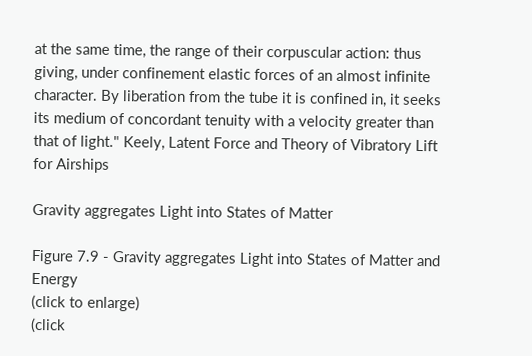at the same time, the range of their corpuscular action: thus giving, under confinement elastic forces of an almost infinite character. By liberation from the tube it is confined in, it seeks its medium of concordant tenuity with a velocity greater than that of light." Keely, Latent Force and Theory of Vibratory Lift for Airships

Gravity aggregates Light into States of Matter

Figure 7.9 - Gravity aggregates Light into States of Matter and Energy
(click to enlarge)
(click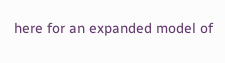here for an expanded model of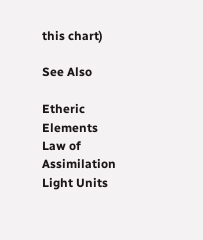this chart)

See Also

Etheric Elements
Law of Assimilation
Light Units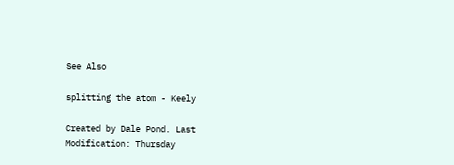See Also

splitting the atom - Keely

Created by Dale Pond. Last Modification: Thursday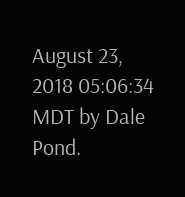August 23, 2018 05:06:34 MDT by Dale Pond.